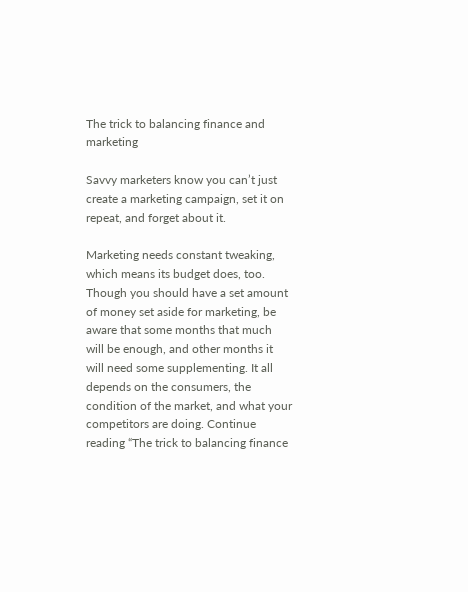The trick to balancing finance and marketing

Savvy marketers know you can’t just create a marketing campaign, set it on repeat, and forget about it.

Marketing needs constant tweaking, which means its budget does, too. Though you should have a set amount of money set aside for marketing, be aware that some months that much will be enough, and other months it will need some supplementing. It all depends on the consumers, the condition of the market, and what your competitors are doing. Continue reading “The trick to balancing finance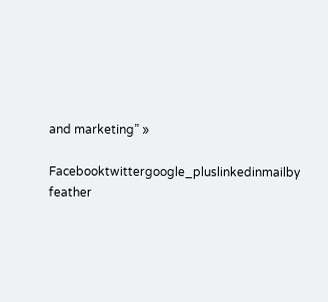and marketing” »

Facebooktwittergoogle_pluslinkedinmailby feather